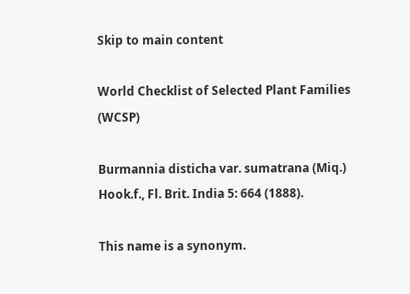Skip to main content

World Checklist of Selected Plant Families (WCSP)

Burmannia disticha var. sumatrana (Miq.) Hook.f., Fl. Brit. India 5: 664 (1888).

This name is a synonym.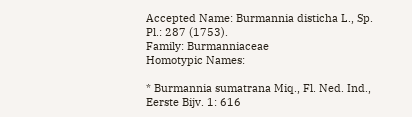Accepted Name: Burmannia disticha L., Sp. Pl.: 287 (1753).
Family: Burmanniaceae
Homotypic Names:

* Burmannia sumatrana Miq., Fl. Ned. Ind., Eerste Bijv. 1: 616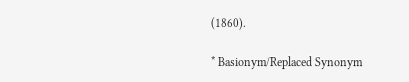(1860).

* Basionym/Replaced Synonym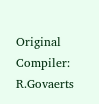Original Compiler: R.Govaerts